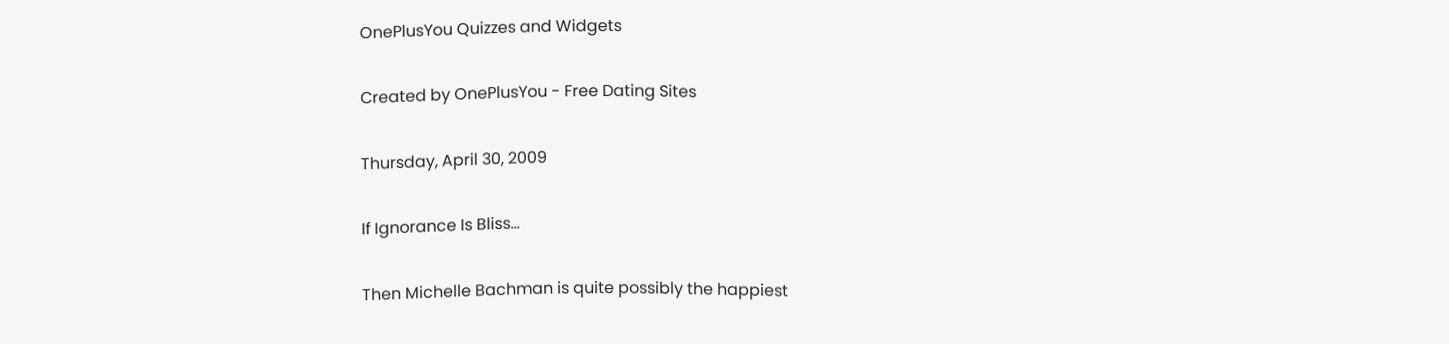OnePlusYou Quizzes and Widgets

Created by OnePlusYou - Free Dating Sites

Thursday, April 30, 2009

If Ignorance Is Bliss...

Then Michelle Bachman is quite possibly the happiest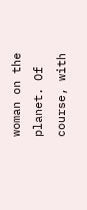woman on the planet. Of course, with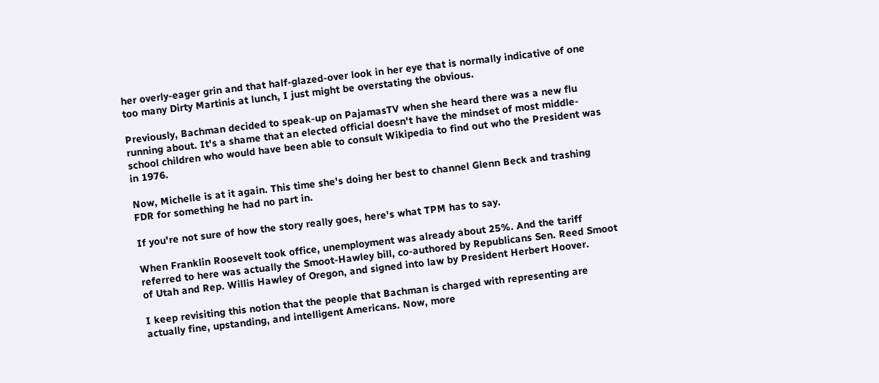her overly-eager grin and that half-glazed-over look in her eye that is normally indicative of one too many Dirty Martinis at lunch, I just might be overstating the obvious.

Previously, Bachman decided to speak-up on PajamasTV when she heard there was a new flu running about. It's a shame that an elected official doesn't have the mindset of most middle-school children who would have been able to consult Wikipedia to find out who the President was in 1976.

Now, Michelle is at it again. This time she's doing her best to channel Glenn Beck and trashing FDR for something he had no part in.

If you're not sure of how the story really goes, here's what TPM has to say.

When Franklin Roosevelt took office, unemployment was already about 25%. And the tariff referred to here was actually the Smoot-Hawley bill, co-authored by Republicans Sen. Reed Smoot of Utah and Rep. Willis Hawley of Oregon, and signed into law by President Herbert Hoover.

I keep revisiting this notion that the people that Bachman is charged with representing are actually fine, upstanding, and intelligent Americans. Now, more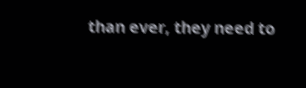than ever, they need to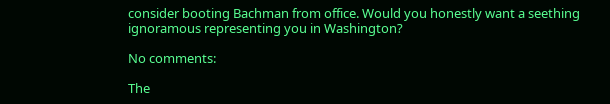consider booting Bachman from office. Would you honestly want a seething ignoramous representing you in Washington?

No comments:

The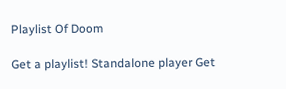Playlist Of Doom

Get a playlist! Standalone player Get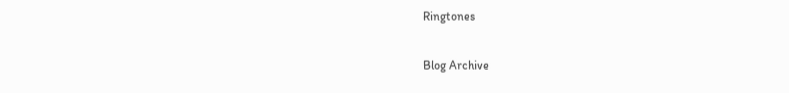Ringtones

Blog Archive